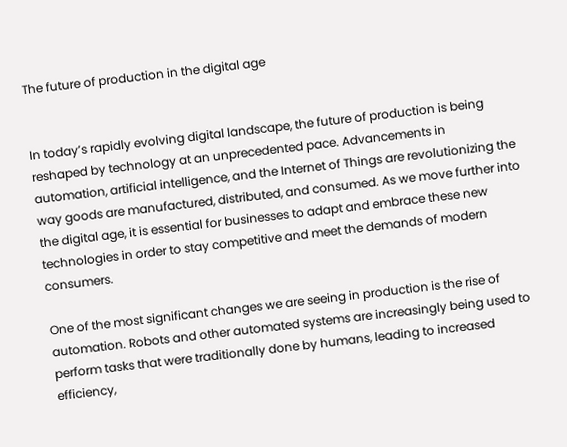The future of production in the digital age


In today’s rapidly evolving digital landscape, the future of production is being reshaped by technology at an unprecedented pace. Advancements in automation, artificial intelligence, and the Internet of Things are revolutionizing the way goods are manufactured, distributed, and consumed. As we move further into the digital age, it is essential for businesses to adapt and embrace these new technologies in order to stay competitive and meet the demands of modern consumers.

One of the most significant changes we are seeing in production is the rise of automation. Robots and other automated systems are increasingly being used to perform tasks that were traditionally done by humans, leading to increased efficiency,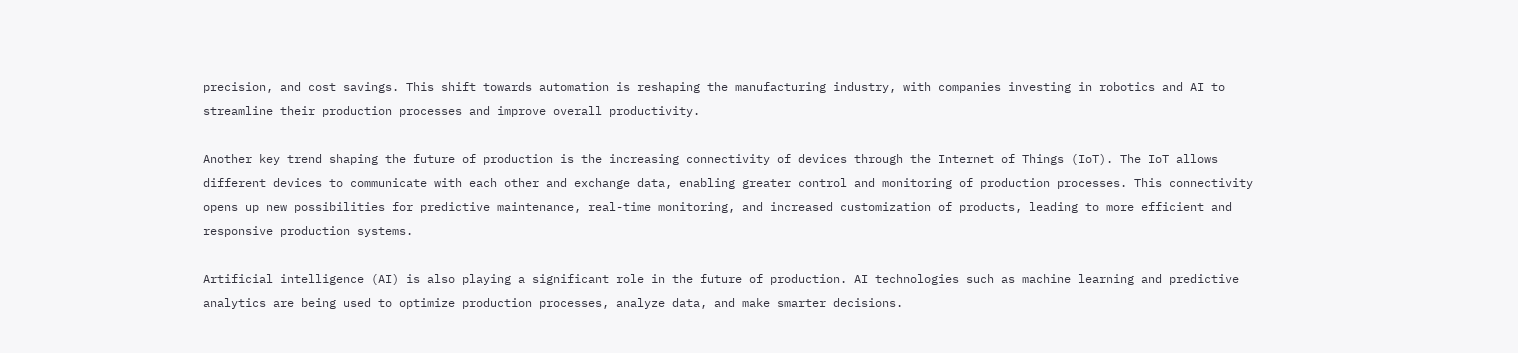precision, and cost savings. This shift towards automation is reshaping the manufacturing industry, with companies investing in robotics and AI to streamline their production processes and improve overall productivity.

Another key trend shaping the future of production is the increasing connectivity of devices through the Internet of Things (IoT). The IoT allows different devices to communicate with each other and exchange data, enabling greater control and monitoring of production processes. This connectivity opens up new possibilities for predictive maintenance, real-time monitoring, and increased customization of products, leading to more efficient and responsive production systems.

Artificial intelligence (AI) is also playing a significant role in the future of production. AI technologies such as machine learning and predictive analytics are being used to optimize production processes, analyze data, and make smarter decisions.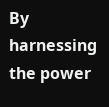By harnessing the power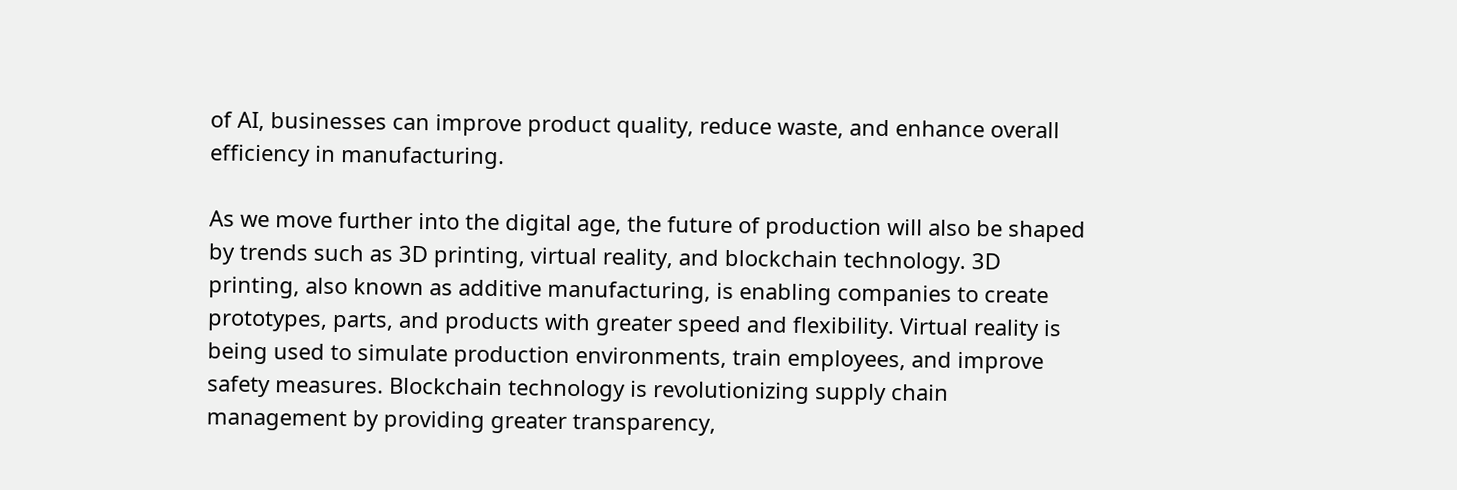of AI, businesses can improve product quality, reduce waste, and enhance overall efficiency in manufacturing.

As we move further into the digital age, the future of production will also be shaped by trends such as 3D printing, virtual reality, and blockchain technology. 3D printing, also known as additive manufacturing, is enabling companies to create prototypes, parts, and products with greater speed and flexibility. Virtual reality is being used to simulate production environments, train employees, and improve safety measures. Blockchain technology is revolutionizing supply chain management by providing greater transparency,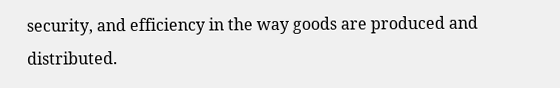security, and efficiency in the way goods are produced and distributed.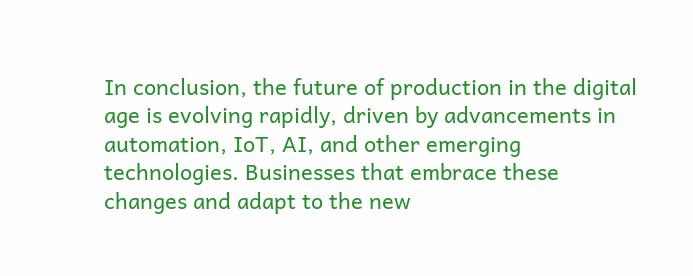In conclusion, the future of production in the digital age is evolving rapidly, driven by advancements in automation, IoT, AI, and other emerging technologies. Businesses that embrace these changes and adapt to the new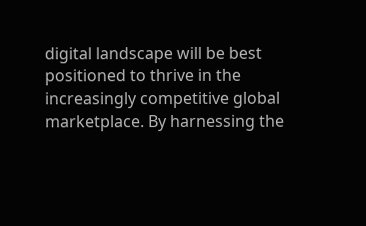digital landscape will be best positioned to thrive in the increasingly competitive global marketplace. By harnessing the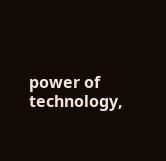power of technology,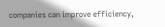companies can improve efficiency,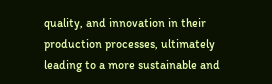quality, and innovation in their production processes, ultimately leading to a more sustainable and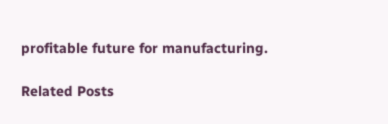profitable future for manufacturing.

Related Posts